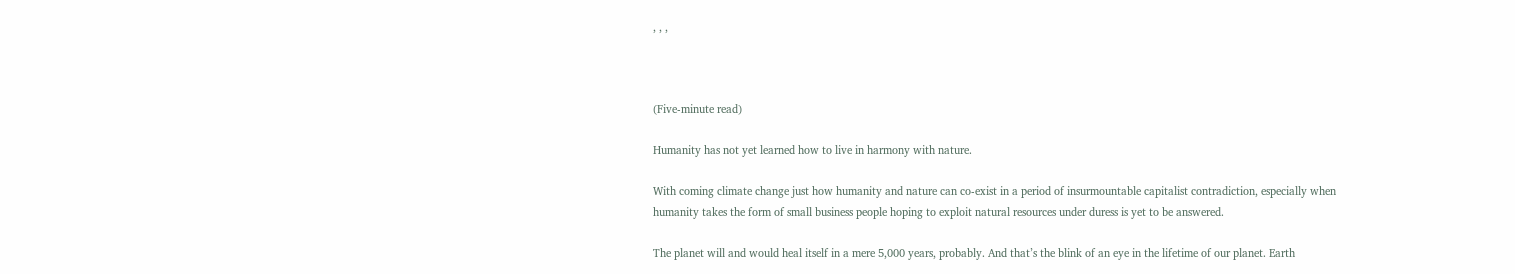, , ,



(Five-minute read)

Humanity has not yet learned how to live in harmony with nature.

With coming climate change just how humanity and nature can co-exist in a period of insurmountable capitalist contradiction, especially when humanity takes the form of small business people hoping to exploit natural resources under duress is yet to be answered.

The planet will and would heal itself in a mere 5,000 years, probably. And that’s the blink of an eye in the lifetime of our planet. Earth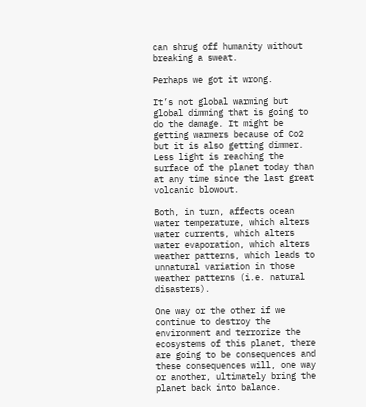can shrug off humanity without breaking a sweat.

Perhaps we got it wrong.

It’s not global warming but global dimming that is going to do the damage. It might be getting warmers because of Co2 but it is also getting dimmer. Less light is reaching the surface of the planet today than at any time since the last great volcanic blowout.

Both, in turn, affects ocean water temperature, which alters water currents, which alters water evaporation, which alters weather patterns, which leads to unnatural variation in those weather patterns (i.e. natural disasters).

One way or the other if we continue to destroy the environment and terrorize the ecosystems of this planet, there are going to be consequences and these consequences will, one way or another, ultimately bring the planet back into balance.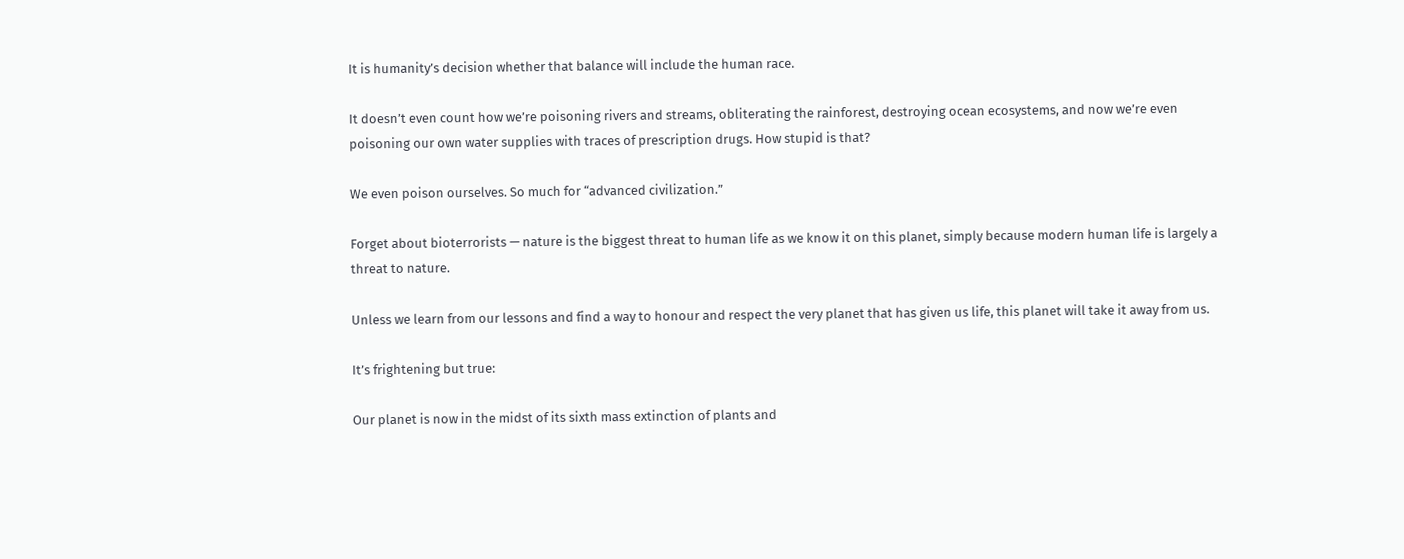It is humanity’s decision whether that balance will include the human race.

It doesn’t even count how we’re poisoning rivers and streams, obliterating the rainforest, destroying ocean ecosystems, and now we’re even poisoning our own water supplies with traces of prescription drugs. How stupid is that?

We even poison ourselves. So much for “advanced civilization.”

Forget about bioterrorists — nature is the biggest threat to human life as we know it on this planet, simply because modern human life is largely a threat to nature.

Unless we learn from our lessons and find a way to honour and respect the very planet that has given us life, this planet will take it away from us.

It’s frightening but true:

Our planet is now in the midst of its sixth mass extinction of plants and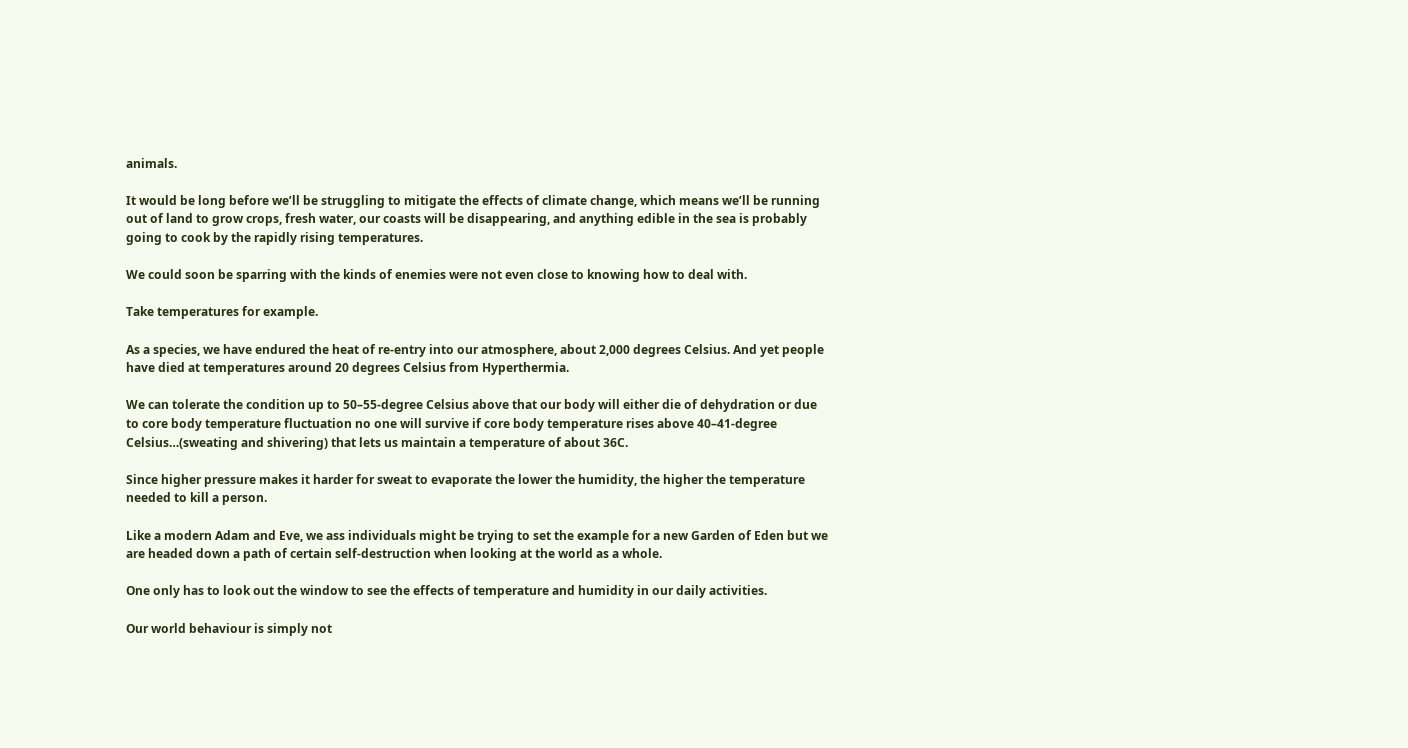animals.

It would be long before we’ll be struggling to mitigate the effects of climate change, which means we’ll be running out of land to grow crops, fresh water, our coasts will be disappearing, and anything edible in the sea is probably going to cook by the rapidly rising temperatures.

We could soon be sparring with the kinds of enemies were not even close to knowing how to deal with.

Take temperatures for example.

As a species, we have endured the heat of re-entry into our atmosphere, about 2,000 degrees Celsius. And yet people have died at temperatures around 20 degrees Celsius from Hyperthermia.

We can tolerate the condition up to 50–55-degree Celsius above that our body will either die of dehydration or due to core body temperature fluctuation no one will survive if core body temperature rises above 40–41-degree Celsius…(sweating and shivering) that lets us maintain a temperature of about 36C.

Since higher pressure makes it harder for sweat to evaporate the lower the humidity, the higher the temperature needed to kill a person.

Like a modern Adam and Eve, we ass individuals might be trying to set the example for a new Garden of Eden but we are headed down a path of certain self-destruction when looking at the world as a whole.

One only has to look out the window to see the effects of temperature and humidity in our daily activities.

Our world behaviour is simply not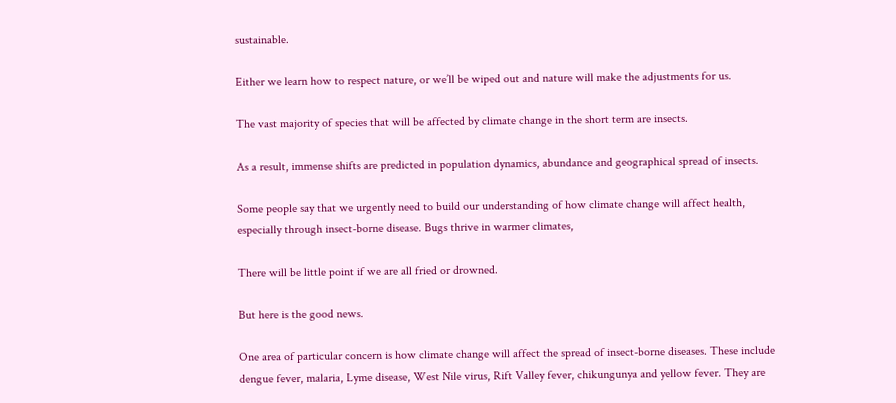sustainable.

Either we learn how to respect nature, or we’ll be wiped out and nature will make the adjustments for us.

The vast majority of species that will be affected by climate change in the short term are insects.

As a result, immense shifts are predicted in population dynamics, abundance and geographical spread of insects.

Some people say that we urgently need to build our understanding of how climate change will affect health, especially through insect-borne disease. Bugs thrive in warmer climates,

There will be little point if we are all fried or drowned.

But here is the good news.

One area of particular concern is how climate change will affect the spread of insect-borne diseases. These include dengue fever, malaria, Lyme disease, West Nile virus, Rift Valley fever, chikungunya and yellow fever. They are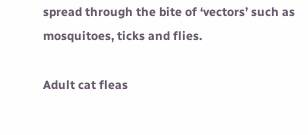spread through the bite of ‘vectors’ such as mosquitoes, ticks and flies.

Adult cat fleas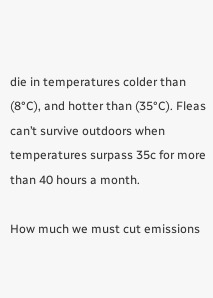die in temperatures colder than (8°C), and hotter than (35°C). Fleas can’t survive outdoors when temperatures surpass 35c for more than 40 hours a month.

How much we must cut emissions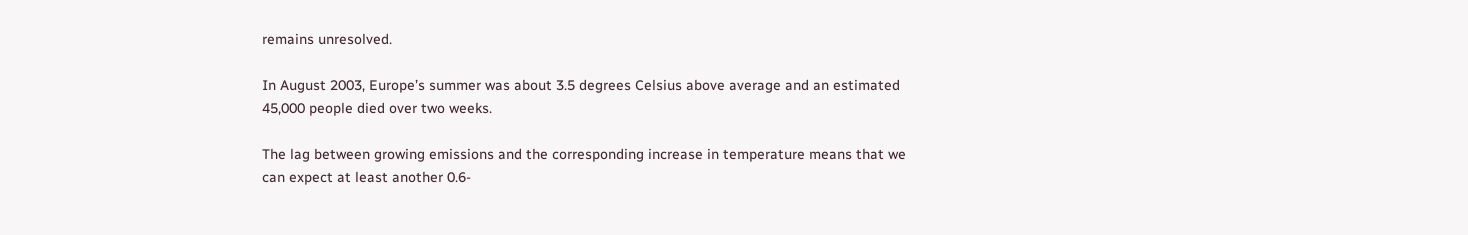remains unresolved.

In August 2003, Europe’s summer was about 3.5 degrees Celsius above average and an estimated 45,000 people died over two weeks.

The lag between growing emissions and the corresponding increase in temperature means that we can expect at least another 0.6-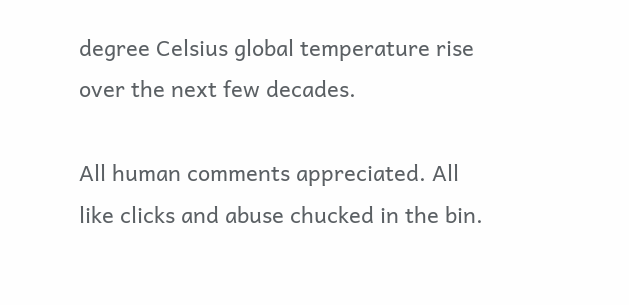degree Celsius global temperature rise over the next few decades.

All human comments appreciated. All like clicks and abuse chucked in the bin.